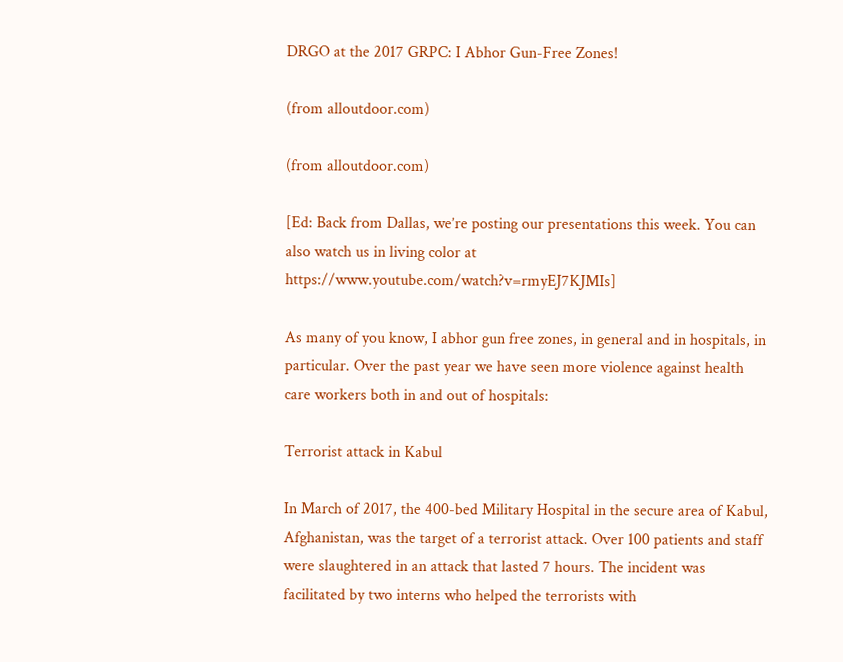DRGO at the 2017 GRPC: I Abhor Gun-Free Zones!

(from alloutdoor.com)

(from alloutdoor.com)

[Ed: Back from Dallas, we’re posting our presentations this week. You can also watch us in living color at https://www.youtube.com/watch?v=rmyEJ7KJMIs]

As many of you know, I abhor gun free zones, in general and in hospitals, in particular. Over the past year we have seen more violence against health care workers both in and out of hospitals:

Terrorist attack in Kabul

In March of 2017, the 400-bed Military Hospital in the secure area of Kabul, Afghanistan, was the target of a terrorist attack. Over 100 patients and staff were slaughtered in an attack that lasted 7 hours. The incident was facilitated by two interns who helped the terrorists with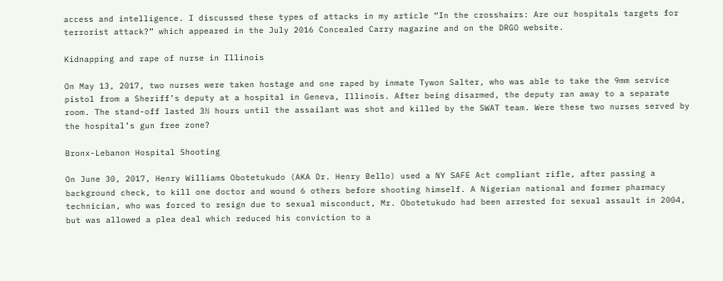access and intelligence. I discussed these types of attacks in my article “In the crosshairs: Are our hospitals targets for terrorist attack?” which appeared in the July 2016 Concealed Carry magazine and on the DRGO website.

Kidnapping and rape of nurse in Illinois

On May 13, 2017, two nurses were taken hostage and one raped by inmate Tywon Salter, who was able to take the 9mm service pistol from a Sheriff’s deputy at a hospital in Geneva, Illinois. After being disarmed, the deputy ran away to a separate room. The stand-off lasted 3½ hours until the assailant was shot and killed by the SWAT team. Were these two nurses served by the hospital’s gun free zone?

Bronx-Lebanon Hospital Shooting

On June 30, 2017, Henry Williams Obotetukudo (AKA Dr. Henry Bello) used a NY SAFE Act compliant rifle, after passing a background check, to kill one doctor and wound 6 others before shooting himself. A Nigerian national and former pharmacy technician, who was forced to resign due to sexual misconduct, Mr. Obotetukudo had been arrested for sexual assault in 2004, but was allowed a plea deal which reduced his conviction to a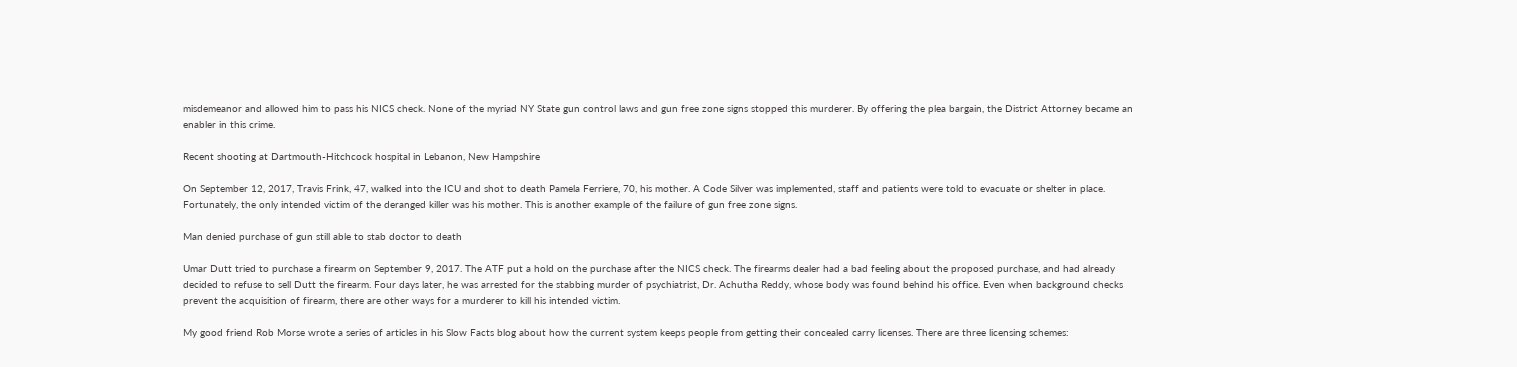misdemeanor and allowed him to pass his NICS check. None of the myriad NY State gun control laws and gun free zone signs stopped this murderer. By offering the plea bargain, the District Attorney became an enabler in this crime.

Recent shooting at Dartmouth-Hitchcock hospital in Lebanon, New Hampshire

On September 12, 2017, Travis Frink, 47, walked into the ICU and shot to death Pamela Ferriere, 70, his mother. A Code Silver was implemented, staff and patients were told to evacuate or shelter in place. Fortunately, the only intended victim of the deranged killer was his mother. This is another example of the failure of gun free zone signs.

Man denied purchase of gun still able to stab doctor to death

Umar Dutt tried to purchase a firearm on September 9, 2017. The ATF put a hold on the purchase after the NICS check. The firearms dealer had a bad feeling about the proposed purchase, and had already decided to refuse to sell Dutt the firearm. Four days later, he was arrested for the stabbing murder of psychiatrist, Dr. Achutha Reddy, whose body was found behind his office. Even when background checks prevent the acquisition of firearm, there are other ways for a murderer to kill his intended victim.

My good friend Rob Morse wrote a series of articles in his Slow Facts blog about how the current system keeps people from getting their concealed carry licenses. There are three licensing schemes: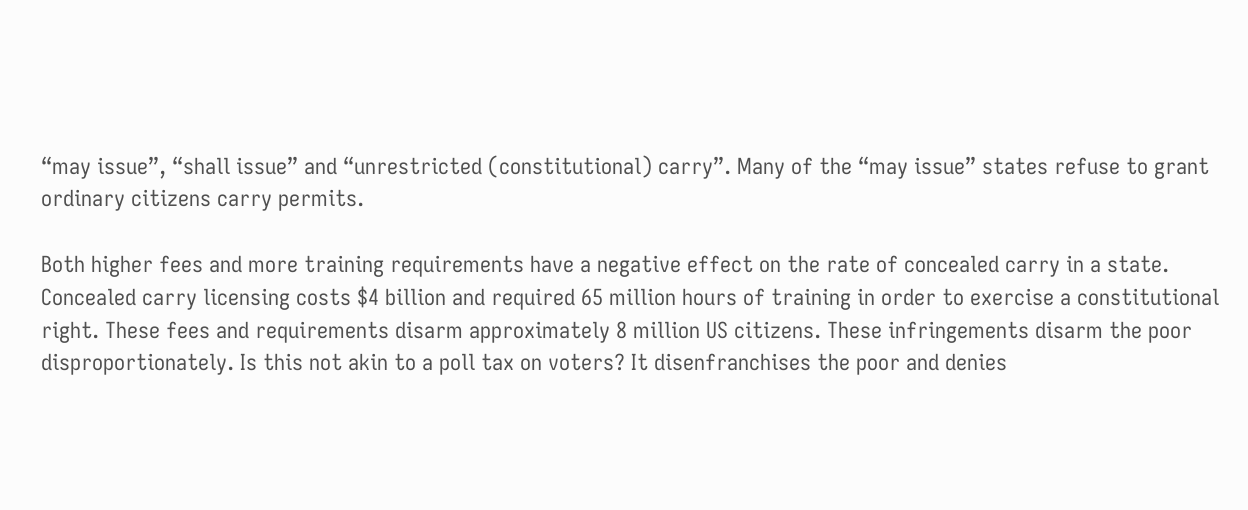“may issue”, “shall issue” and “unrestricted (constitutional) carry”. Many of the “may issue” states refuse to grant ordinary citizens carry permits.

Both higher fees and more training requirements have a negative effect on the rate of concealed carry in a state. Concealed carry licensing costs $4 billion and required 65 million hours of training in order to exercise a constitutional right. These fees and requirements disarm approximately 8 million US citizens. These infringements disarm the poor disproportionately. Is this not akin to a poll tax on voters? It disenfranchises the poor and denies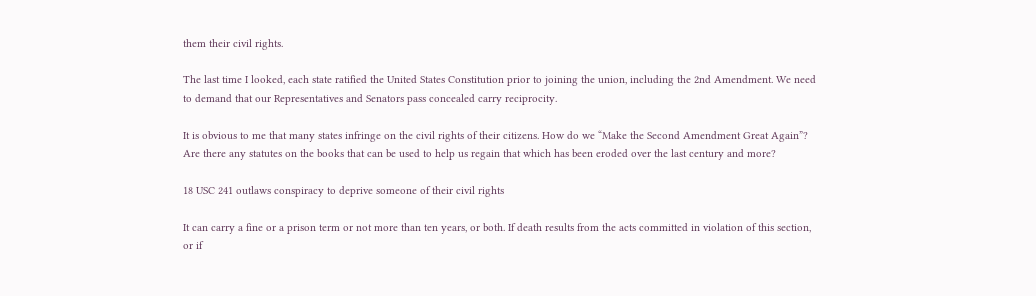them their civil rights.

The last time I looked, each state ratified the United States Constitution prior to joining the union, including the 2nd Amendment. We need to demand that our Representatives and Senators pass concealed carry reciprocity.

It is obvious to me that many states infringe on the civil rights of their citizens. How do we “Make the Second Amendment Great Again”? Are there any statutes on the books that can be used to help us regain that which has been eroded over the last century and more?

18 USC 241 outlaws conspiracy to deprive someone of their civil rights

It can carry a fine or a prison term or not more than ten years, or both. If death results from the acts committed in violation of this section, or if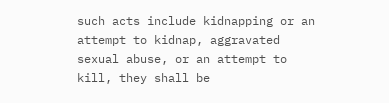such acts include kidnapping or an attempt to kidnap, aggravated sexual abuse, or an attempt to kill, they shall be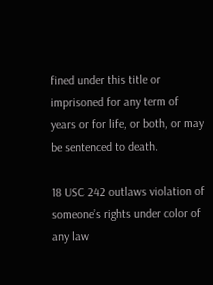fined under this title or imprisoned for any term of years or for life, or both, or may be sentenced to death.

18 USC 242 outlaws violation of someone’s rights under color of any law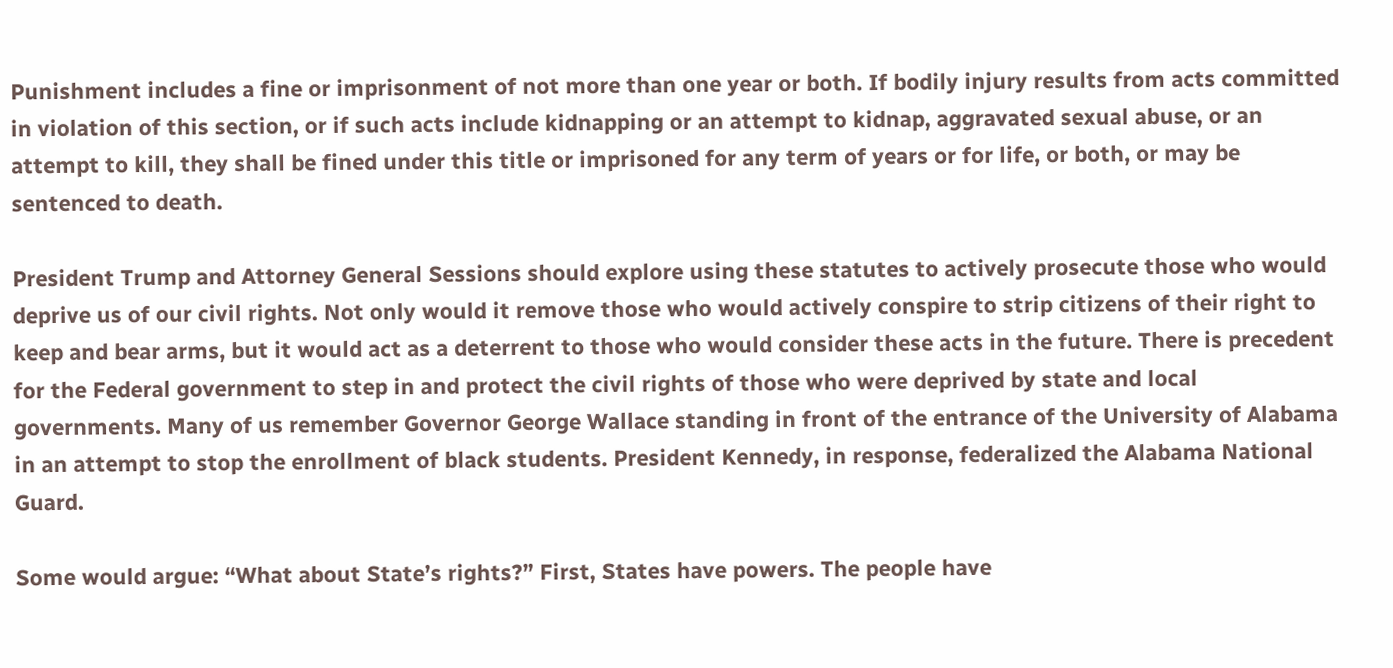Punishment includes a fine or imprisonment of not more than one year or both. If bodily injury results from acts committed in violation of this section, or if such acts include kidnapping or an attempt to kidnap, aggravated sexual abuse, or an attempt to kill, they shall be fined under this title or imprisoned for any term of years or for life, or both, or may be sentenced to death.

President Trump and Attorney General Sessions should explore using these statutes to actively prosecute those who would deprive us of our civil rights. Not only would it remove those who would actively conspire to strip citizens of their right to keep and bear arms, but it would act as a deterrent to those who would consider these acts in the future. There is precedent for the Federal government to step in and protect the civil rights of those who were deprived by state and local governments. Many of us remember Governor George Wallace standing in front of the entrance of the University of Alabama in an attempt to stop the enrollment of black students. President Kennedy, in response, federalized the Alabama National Guard.

Some would argue: “What about State’s rights?” First, States have powers. The people have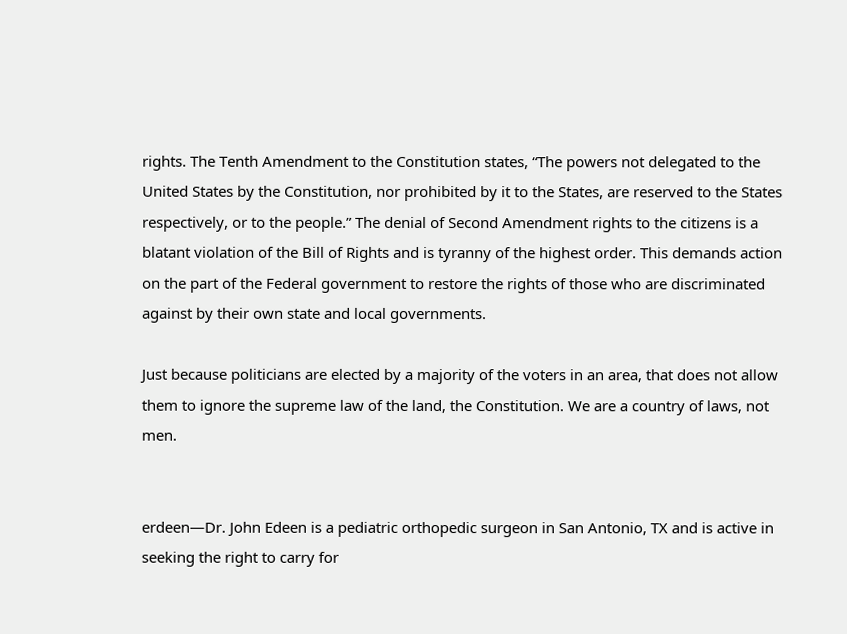rights. The Tenth Amendment to the Constitution states, “The powers not delegated to the United States by the Constitution, nor prohibited by it to the States, are reserved to the States respectively, or to the people.” The denial of Second Amendment rights to the citizens is a blatant violation of the Bill of Rights and is tyranny of the highest order. This demands action on the part of the Federal government to restore the rights of those who are discriminated against by their own state and local governments.

Just because politicians are elected by a majority of the voters in an area, that does not allow them to ignore the supreme law of the land, the Constitution. We are a country of laws, not men.


erdeen—Dr. John Edeen is a pediatric orthopedic surgeon in San Antonio, TX and is active in seeking the right to carry for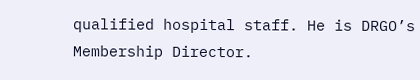qualified hospital staff. He is DRGO’s Membership Director.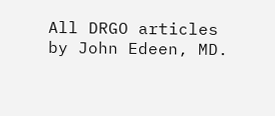All DRGO articles by John Edeen, MD.